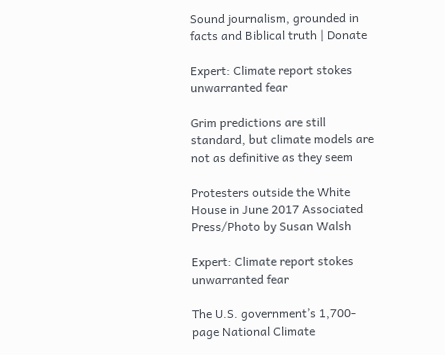Sound journalism, grounded in facts and Biblical truth | Donate

Expert: Climate report stokes unwarranted fear

Grim predictions are still standard, but climate models are not as definitive as they seem

Protesters outside the White House in June 2017 Associated Press/Photo by Susan Walsh

Expert: Climate report stokes unwarranted fear

The U.S. government’s 1,700-page National Climate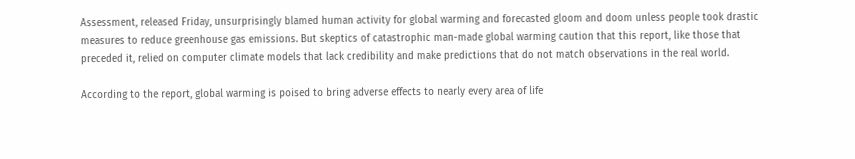Assessment, released Friday, unsurprisingly blamed human activity for global warming and forecasted gloom and doom unless people took drastic measures to reduce greenhouse gas emissions. But skeptics of catastrophic man-made global warming caution that this report, like those that preceded it, relied on computer climate models that lack credibility and make predictions that do not match observations in the real world.

According to the report, global warming is poised to bring adverse effects to nearly every area of life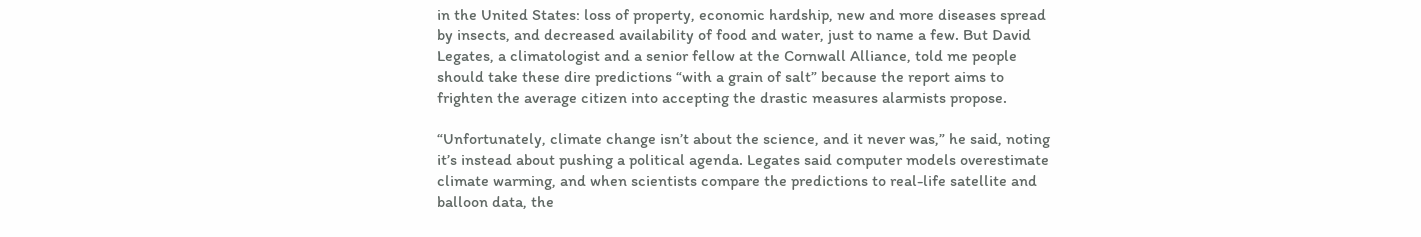in the United States: loss of property, economic hardship, new and more diseases spread by insects, and decreased availability of food and water, just to name a few. But David Legates, a climatologist and a senior fellow at the Cornwall Alliance, told me people should take these dire predictions “with a grain of salt” because the report aims to frighten the average citizen into accepting the drastic measures alarmists propose.

“Unfortunately, climate change isn’t about the science, and it never was,” he said, noting it’s instead about pushing a political agenda. Legates said computer models overestimate climate warming, and when scientists compare the predictions to real-life satellite and balloon data, the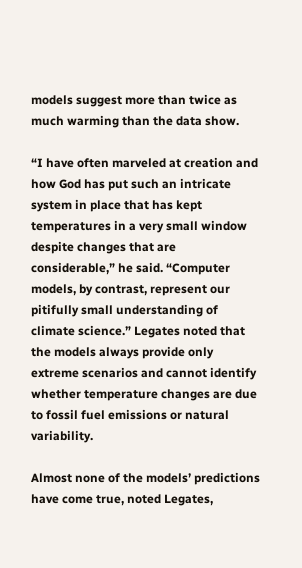models suggest more than twice as much warming than the data show.

“I have often marveled at creation and how God has put such an intricate system in place that has kept temperatures in a very small window despite changes that are considerable,” he said. “Computer models, by contrast, represent our pitifully small understanding of climate science.” Legates noted that the models always provide only extreme scenarios and cannot identify whether temperature changes are due to fossil fuel emissions or natural variability.

Almost none of the models’ predictions have come true, noted Legates,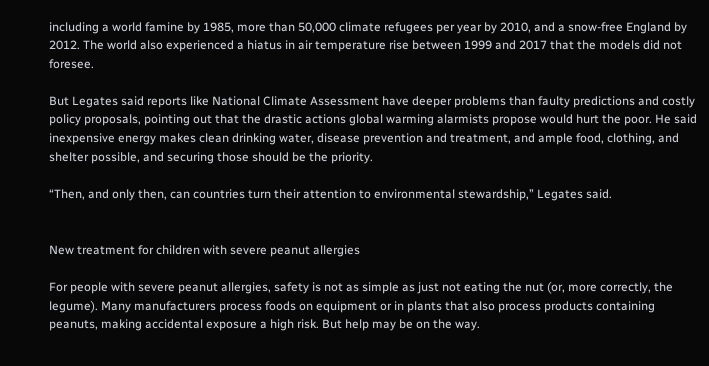including a world famine by 1985, more than 50,000 climate refugees per year by 2010, and a snow-free England by 2012. The world also experienced a hiatus in air temperature rise between 1999 and 2017 that the models did not foresee.

But Legates said reports like National Climate Assessment have deeper problems than faulty predictions and costly policy proposals, pointing out that the drastic actions global warming alarmists propose would hurt the poor. He said inexpensive energy makes clean drinking water, disease prevention and treatment, and ample food, clothing, and shelter possible, and securing those should be the priority.

“Then, and only then, can countries turn their attention to environmental stewardship,” Legates said.


New treatment for children with severe peanut allergies

For people with severe peanut allergies, safety is not as simple as just not eating the nut (or, more correctly, the legume). Many manufacturers process foods on equipment or in plants that also process products containing peanuts, making accidental exposure a high risk. But help may be on the way.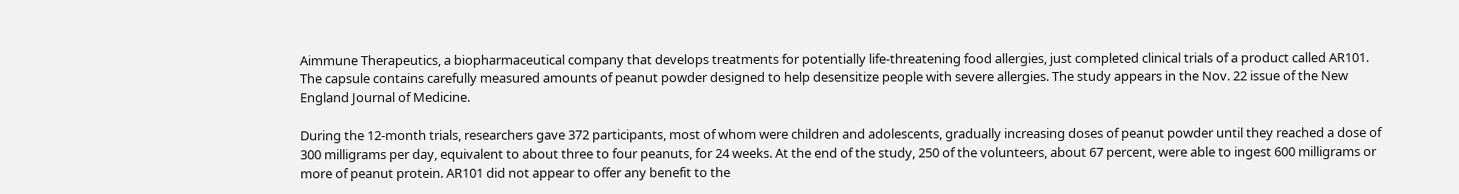Aimmune Therapeutics, a biopharmaceutical company that develops treatments for potentially life-threatening food allergies, just completed clinical trials of a product called AR101. The capsule contains carefully measured amounts of peanut powder designed to help desensitize people with severe allergies. The study appears in the Nov. 22 issue of the New England Journal of Medicine.

During the 12-month trials, researchers gave 372 participants, most of whom were children and adolescents, gradually increasing doses of peanut powder until they reached a dose of 300 milligrams per day, equivalent to about three to four peanuts, for 24 weeks. At the end of the study, 250 of the volunteers, about 67 percent, were able to ingest 600 milligrams or more of peanut protein. AR101 did not appear to offer any benefit to the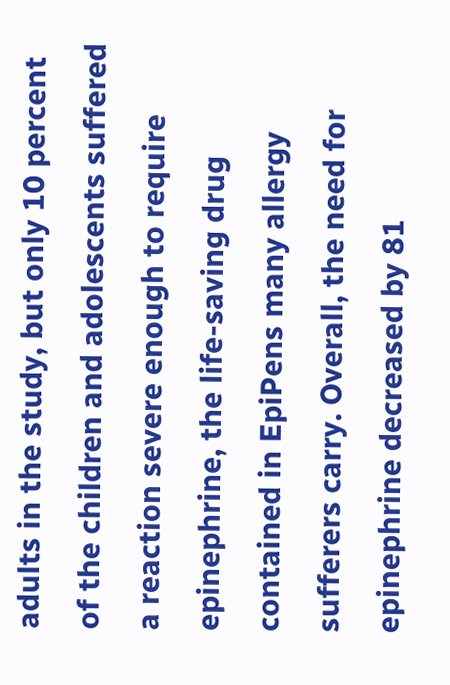adults in the study, but only 10 percent of the children and adolescents suffered a reaction severe enough to require epinephrine, the life-saving drug contained in EpiPens many allergy sufferers carry. Overall, the need for epinephrine decreased by 81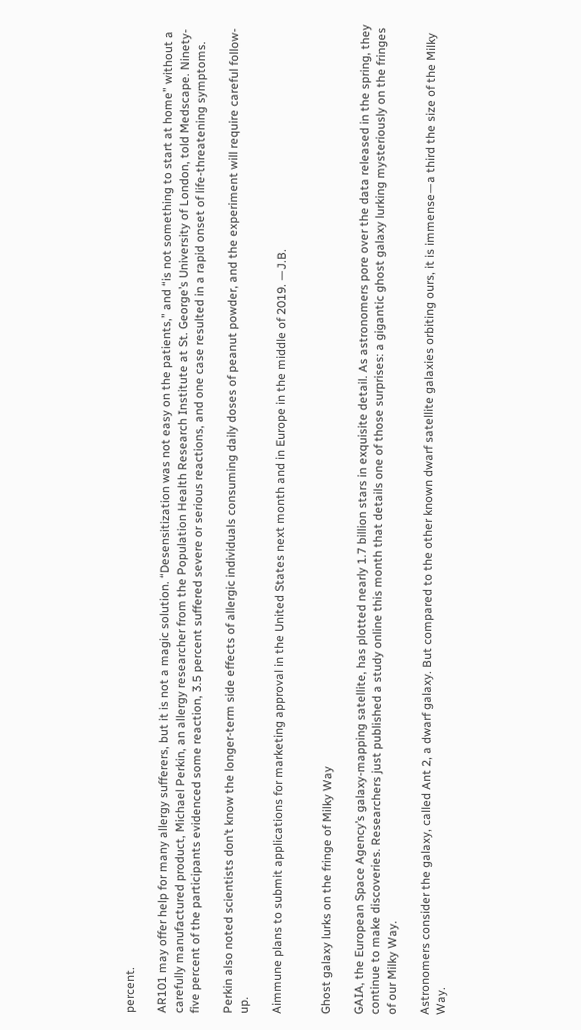percent.

AR101 may offer help for many allergy sufferers, but it is not a magic solution. “Desensitization was not easy on the patients,” and “is not something to start at home” without a carefully manufactured product, Michael Perkin, an allergy researcher from the Population Health Research Institute at St. George’s University of London, told Medscape. Ninety-five percent of the participants evidenced some reaction, 3.5 percent suffered severe or serious reactions, and one case resulted in a rapid onset of life-threatening symptoms.

Perkin also noted scientists don’t know the longer-term side effects of allergic individuals consuming daily doses of peanut powder, and the experiment will require careful follow-up.

Aimmune plans to submit applications for marketing approval in the United States next month and in Europe in the middle of 2019. —J.B.


Ghost galaxy lurks on the fringe of Milky Way

GAIA, the European Space Agency’s galaxy-mapping satellite, has plotted nearly 1.7 billion stars in exquisite detail. As astronomers pore over the data released in the spring, they continue to make discoveries. Researchers just published a study online this month that details one of those surprises: a gigantic ghost galaxy lurking mysteriously on the fringes of our Milky Way.

Astronomers consider the galaxy, called Ant 2, a dwarf galaxy. But compared to the other known dwarf satellite galaxies orbiting ours, it is immense—a third the size of the Milky Way.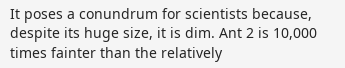It poses a conundrum for scientists because, despite its huge size, it is dim. Ant 2 is 10,000 times fainter than the relatively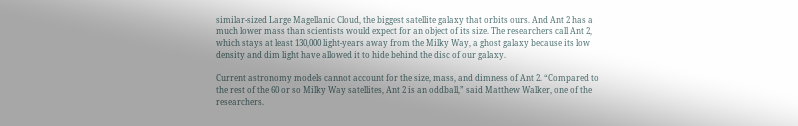similar-sized Large Magellanic Cloud, the biggest satellite galaxy that orbits ours. And Ant 2 has a much lower mass than scientists would expect for an object of its size. The researchers call Ant 2, which stays at least 130,000 light-years away from the Milky Way, a ghost galaxy because its low density and dim light have allowed it to hide behind the disc of our galaxy.

Current astronomy models cannot account for the size, mass, and dimness of Ant 2. “Compared to the rest of the 60 or so Milky Way satellites, Ant 2 is an oddball,” said Matthew Walker, one of the researchers.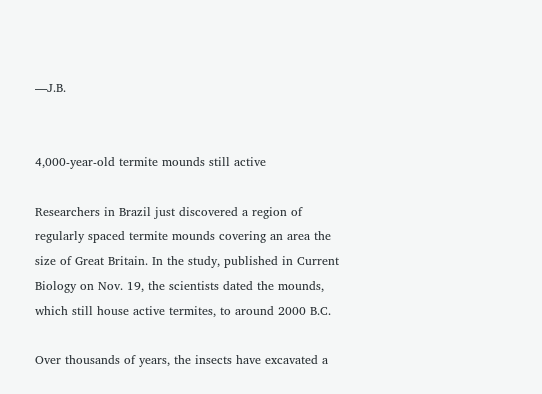—J.B.


4,000-year-old termite mounds still active

Researchers in Brazil just discovered a region of regularly spaced termite mounds covering an area the size of Great Britain. In the study, published in Current Biology on Nov. 19, the scientists dated the mounds, which still house active termites, to around 2000 B.C.

Over thousands of years, the insects have excavated a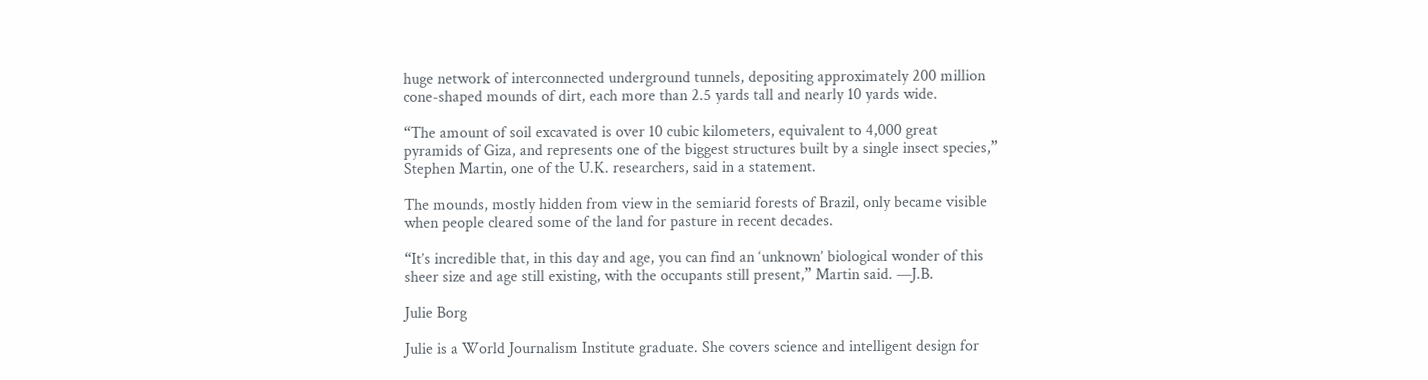huge network of interconnected underground tunnels, depositing approximately 200 million cone-shaped mounds of dirt, each more than 2.5 yards tall and nearly 10 yards wide.

“The amount of soil excavated is over 10 cubic kilometers, equivalent to 4,000 great pyramids of Giza, and represents one of the biggest structures built by a single insect species,” Stephen Martin, one of the U.K. researchers, said in a statement.

The mounds, mostly hidden from view in the semiarid forests of Brazil, only became visible when people cleared some of the land for pasture in recent decades.

“It’s incredible that, in this day and age, you can find an ‘unknown’ biological wonder of this sheer size and age still existing, with the occupants still present,” Martin said. —J.B.

Julie Borg

Julie is a World Journalism Institute graduate. She covers science and intelligent design for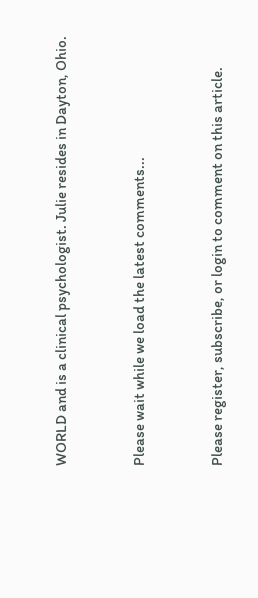WORLD and is a clinical psychologist. Julie resides in Dayton, Ohio.


Please wait while we load the latest comments...


Please register, subscribe, or login to comment on this article.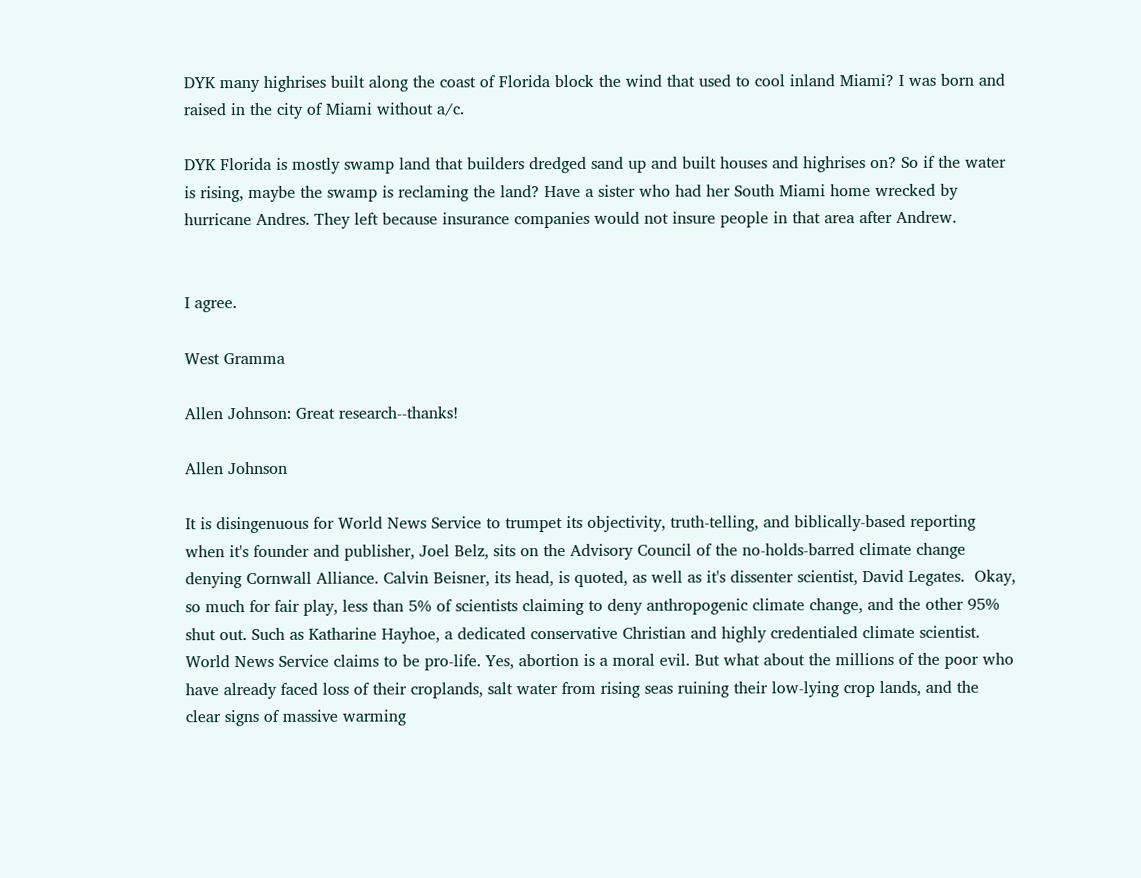DYK many highrises built along the coast of Florida block the wind that used to cool inland Miami? I was born and raised in the city of Miami without a/c.

DYK Florida is mostly swamp land that builders dredged sand up and built houses and highrises on? So if the water is rising, maybe the swamp is reclaming the land? Have a sister who had her South Miami home wrecked by hurricane Andres. They left because insurance companies would not insure people in that area after Andrew.


I agree.

West Gramma

Allen Johnson: Great research--thanks!

Allen Johnson

It is disingenuous for World News Service to trumpet its objectivity, truth-telling, and biblically-based reporting when it's founder and publisher, Joel Belz, sits on the Advisory Council of the no-holds-barred climate change denying Cornwall Alliance. Calvin Beisner, its head, is quoted, as well as it's dissenter scientist, David Legates.  Okay, so much for fair play, less than 5% of scientists claiming to deny anthropogenic climate change, and the other 95% shut out. Such as Katharine Hayhoe, a dedicated conservative Christian and highly credentialed climate scientist.
World News Service claims to be pro-life. Yes, abortion is a moral evil. But what about the millions of the poor who have already faced loss of their croplands, salt water from rising seas ruining their low-lying crop lands, and the clear signs of massive warming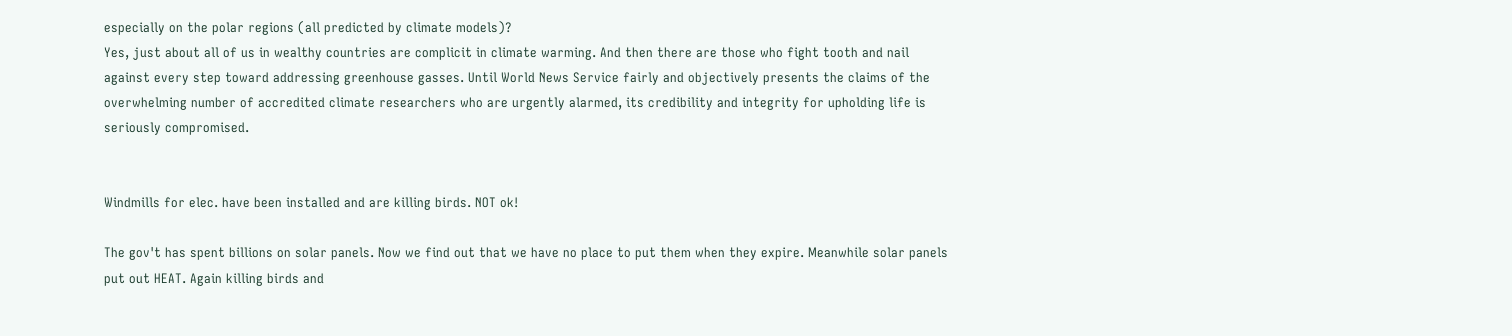especially on the polar regions (all predicted by climate models)?
Yes, just about all of us in wealthy countries are complicit in climate warming. And then there are those who fight tooth and nail against every step toward addressing greenhouse gasses. Until World News Service fairly and objectively presents the claims of the overwhelming number of accredited climate researchers who are urgently alarmed, its credibility and integrity for upholding life is seriously compromised.


Windmills for elec. have been installed and are killing birds. NOT ok!

The gov't has spent billions on solar panels. Now we find out that we have no place to put them when they expire. Meanwhile solar panels put out HEAT. Again killing birds and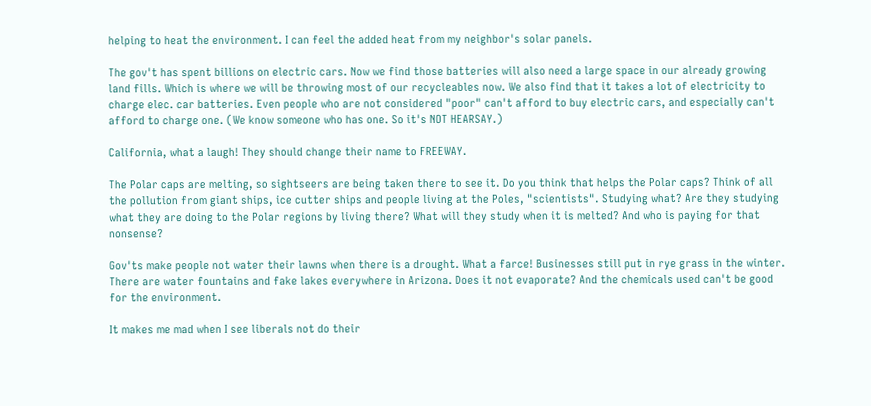helping to heat the environment. I can feel the added heat from my neighbor's solar panels.

The gov't has spent billions on electric cars. Now we find those batteries will also need a large space in our already growing land fills. Which is where we will be throwing most of our recycleables now. We also find that it takes a lot of electricity to charge elec. car batteries. Even people who are not considered "poor" can't afford to buy electric cars, and especially can't afford to charge one. (We know someone who has one. So it's NOT HEARSAY.)

California, what a laugh! They should change their name to FREEWAY.

The Polar caps are melting, so sightseers are being taken there to see it. Do you think that helps the Polar caps? Think of all the pollution from giant ships, ice cutter ships and people living at the Poles, "scientists". Studying what? Are they studying what they are doing to the Polar regions by living there? What will they study when it is melted? And who is paying for that nonsense?

Gov'ts make people not water their lawns when there is a drought. What a farce! Businesses still put in rye grass in the winter. There are water fountains and fake lakes everywhere in Arizona. Does it not evaporate? And the chemicals used can't be good for the environment.

It makes me mad when I see liberals not do their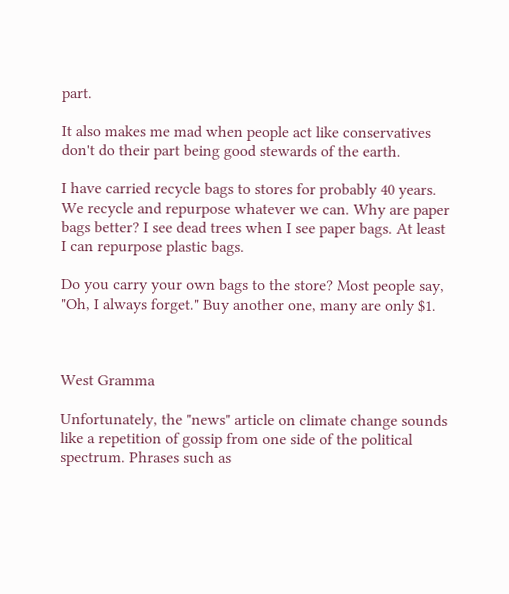part.

It also makes me mad when people act like conservatives don't do their part being good stewards of the earth.

I have carried recycle bags to stores for probably 40 years. We recycle and repurpose whatever we can. Why are paper bags better? I see dead trees when I see paper bags. At least I can repurpose plastic bags.

Do you carry your own bags to the store? Most people say, "Oh, I always forget." Buy another one, many are only $1.



West Gramma

Unfortunately, the "news" article on climate change sounds like a repetition of gossip from one side of the political spectrum. Phrases such as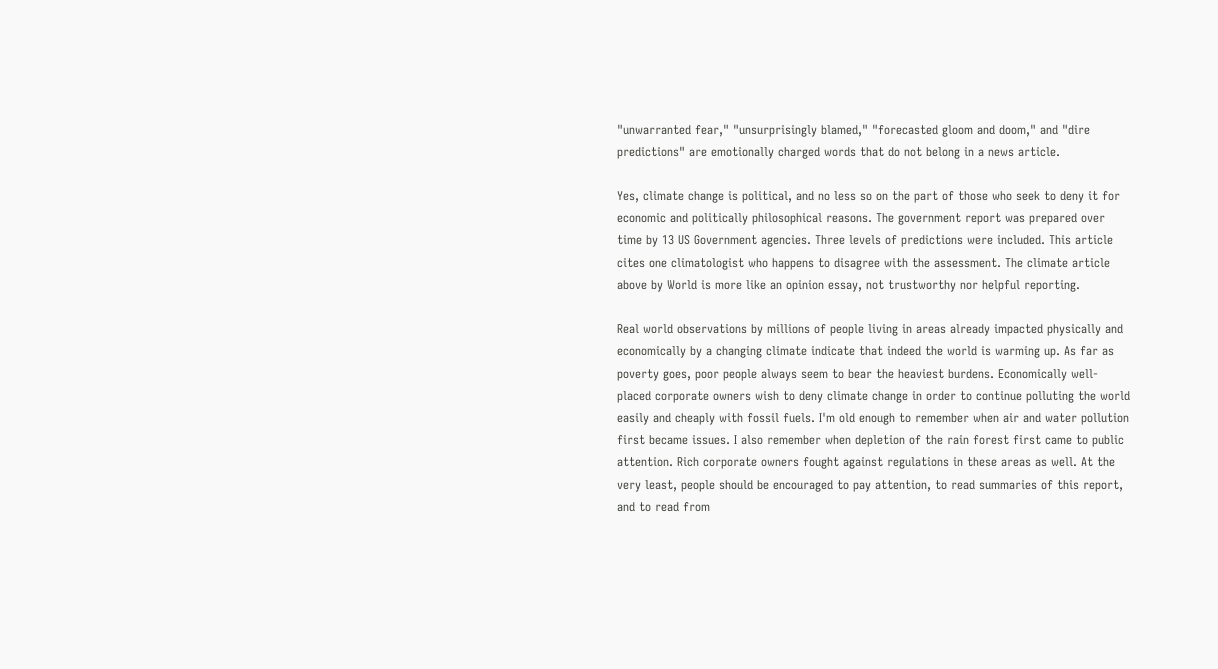"unwarranted fear," "unsurprisingly blamed," "forecasted gloom and doom," and "dire predictions" are emotionally charged words that do not belong in a news article.

Yes, climate change is political, and no less so on the part of those who seek to deny it for economic and politically philosophical reasons. The government report was prepared over time by 13 US Government agencies. Three levels of predictions were included. This article cites one climatologist who happens to disagree with the assessment. The climate article above by World is more like an opinion essay, not trustworthy nor helpful reporting.

Real world observations by millions of people living in areas already impacted physically and economically by a changing climate indicate that indeed the world is warming up. As far as poverty goes, poor people always seem to bear the heaviest burdens. Economically well-placed corporate owners wish to deny climate change in order to continue polluting the world easily and cheaply with fossil fuels. I'm old enough to remember when air and water pollution first became issues. I also remember when depletion of the rain forest first came to public attention. Rich corporate owners fought against regulations in these areas as well. At the very least, people should be encouraged to pay attention, to read summaries of this report, and to read from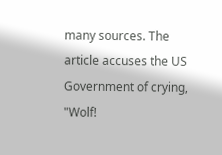many sources. The article accuses the US Government of crying, "Wolf!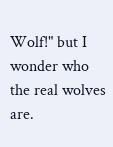Wolf!" but I wonder who the real wolves are.